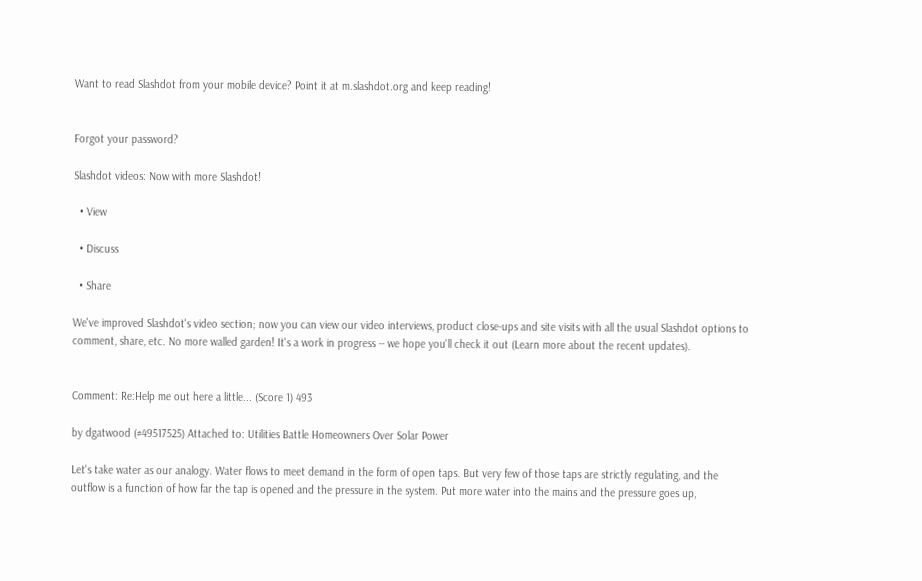Want to read Slashdot from your mobile device? Point it at m.slashdot.org and keep reading!


Forgot your password?

Slashdot videos: Now with more Slashdot!

  • View

  • Discuss

  • Share

We've improved Slashdot's video section; now you can view our video interviews, product close-ups and site visits with all the usual Slashdot options to comment, share, etc. No more walled garden! It's a work in progress -- we hope you'll check it out (Learn more about the recent updates).


Comment: Re:Help me out here a little... (Score 1) 493

by dgatwood (#49517525) Attached to: Utilities Battle Homeowners Over Solar Power

Let's take water as our analogy. Water flows to meet demand in the form of open taps. But very few of those taps are strictly regulating, and the outflow is a function of how far the tap is opened and the pressure in the system. Put more water into the mains and the pressure goes up,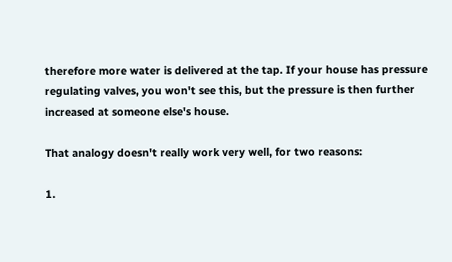therefore more water is delivered at the tap. If your house has pressure regulating valves, you won't see this, but the pressure is then further increased at someone else's house.

That analogy doesn't really work very well, for two reasons:

1.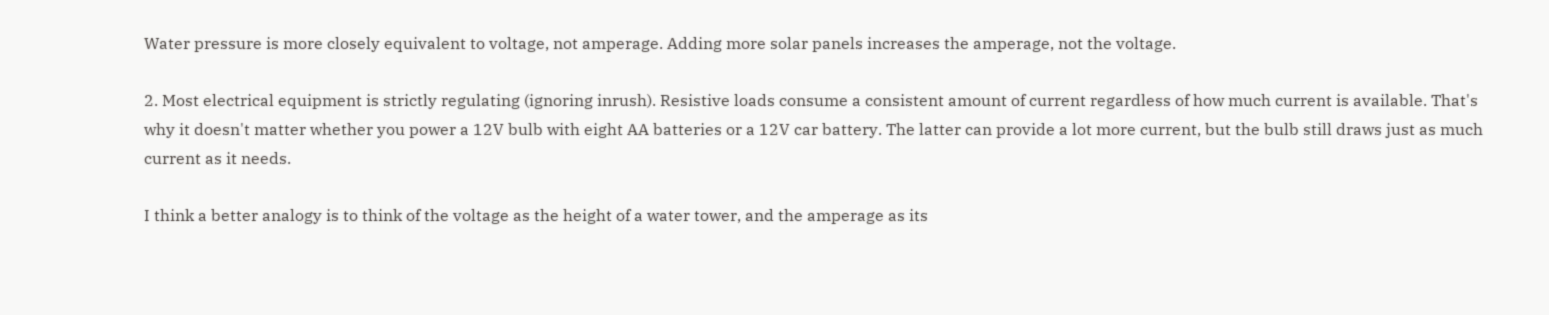Water pressure is more closely equivalent to voltage, not amperage. Adding more solar panels increases the amperage, not the voltage.

2. Most electrical equipment is strictly regulating (ignoring inrush). Resistive loads consume a consistent amount of current regardless of how much current is available. That's why it doesn't matter whether you power a 12V bulb with eight AA batteries or a 12V car battery. The latter can provide a lot more current, but the bulb still draws just as much current as it needs.

I think a better analogy is to think of the voltage as the height of a water tower, and the amperage as its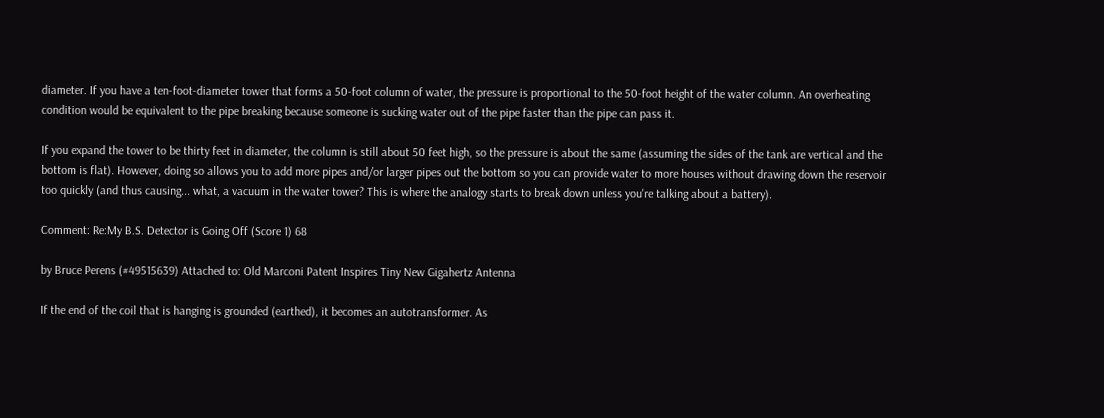diameter. If you have a ten-foot-diameter tower that forms a 50-foot column of water, the pressure is proportional to the 50-foot height of the water column. An overheating condition would be equivalent to the pipe breaking because someone is sucking water out of the pipe faster than the pipe can pass it.

If you expand the tower to be thirty feet in diameter, the column is still about 50 feet high, so the pressure is about the same (assuming the sides of the tank are vertical and the bottom is flat). However, doing so allows you to add more pipes and/or larger pipes out the bottom so you can provide water to more houses without drawing down the reservoir too quickly (and thus causing... what, a vacuum in the water tower? This is where the analogy starts to break down unless you're talking about a battery).

Comment: Re:My B.S. Detector is Going Off (Score 1) 68

by Bruce Perens (#49515639) Attached to: Old Marconi Patent Inspires Tiny New Gigahertz Antenna

If the end of the coil that is hanging is grounded (earthed), it becomes an autotransformer. As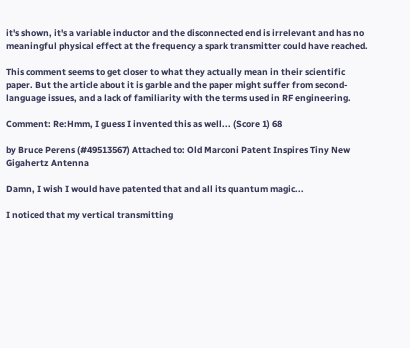it's shown, it's a variable inductor and the disconnected end is irrelevant and has no meaningful physical effect at the frequency a spark transmitter could have reached.

This comment seems to get closer to what they actually mean in their scientific paper. But the article about it is garble and the paper might suffer from second-language issues, and a lack of familiarity with the terms used in RF engineering.

Comment: Re:Hmm, I guess I invented this as well... (Score 1) 68

by Bruce Perens (#49513567) Attached to: Old Marconi Patent Inspires Tiny New Gigahertz Antenna

Damn, I wish I would have patented that and all its quantum magic...

I noticed that my vertical transmitting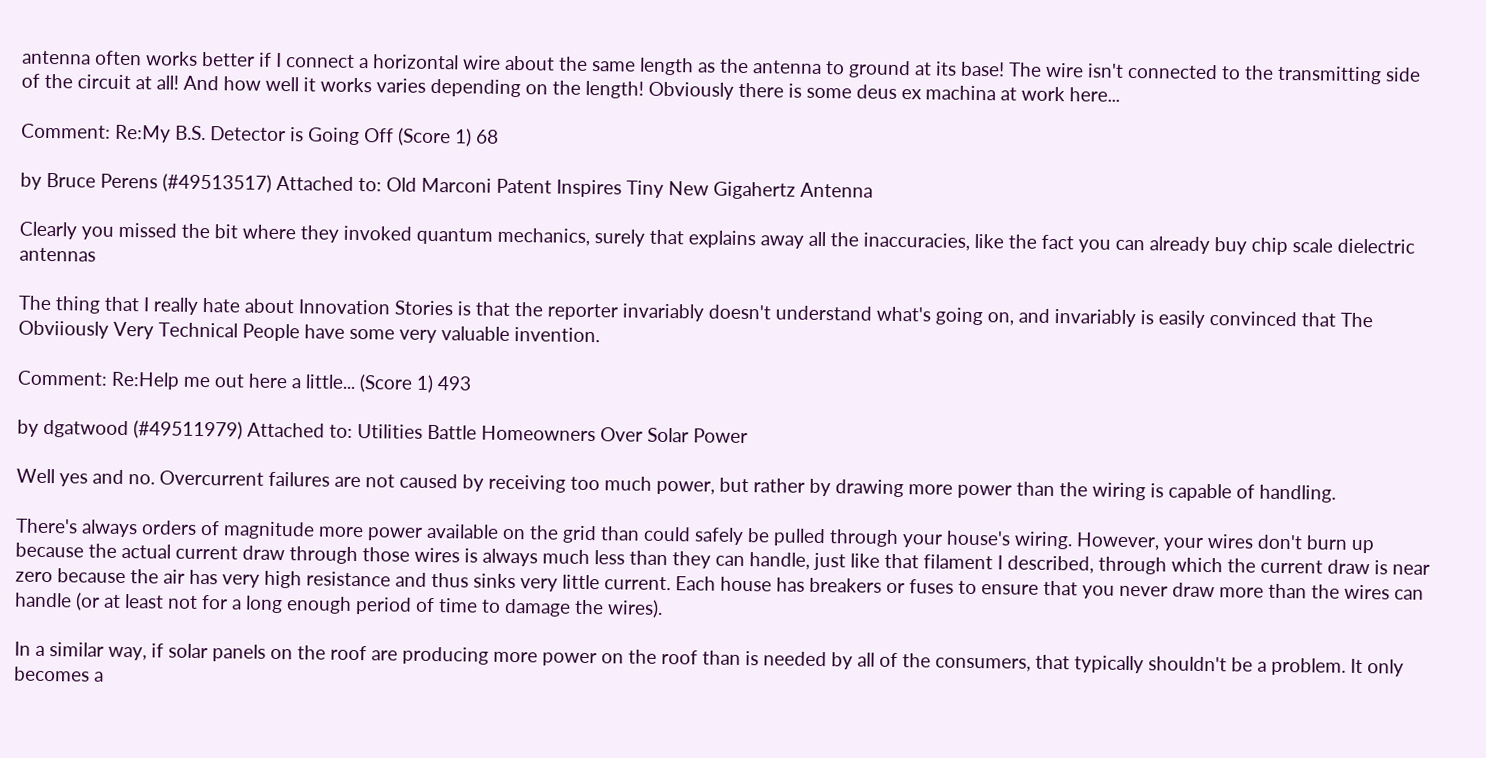antenna often works better if I connect a horizontal wire about the same length as the antenna to ground at its base! The wire isn't connected to the transmitting side of the circuit at all! And how well it works varies depending on the length! Obviously there is some deus ex machina at work here...

Comment: Re:My B.S. Detector is Going Off (Score 1) 68

by Bruce Perens (#49513517) Attached to: Old Marconi Patent Inspires Tiny New Gigahertz Antenna

Clearly you missed the bit where they invoked quantum mechanics, surely that explains away all the inaccuracies, like the fact you can already buy chip scale dielectric antennas

The thing that I really hate about Innovation Stories is that the reporter invariably doesn't understand what's going on, and invariably is easily convinced that The Obviiously Very Technical People have some very valuable invention.

Comment: Re:Help me out here a little... (Score 1) 493

by dgatwood (#49511979) Attached to: Utilities Battle Homeowners Over Solar Power

Well yes and no. Overcurrent failures are not caused by receiving too much power, but rather by drawing more power than the wiring is capable of handling.

There's always orders of magnitude more power available on the grid than could safely be pulled through your house's wiring. However, your wires don't burn up because the actual current draw through those wires is always much less than they can handle, just like that filament I described, through which the current draw is near zero because the air has very high resistance and thus sinks very little current. Each house has breakers or fuses to ensure that you never draw more than the wires can handle (or at least not for a long enough period of time to damage the wires).

In a similar way, if solar panels on the roof are producing more power on the roof than is needed by all of the consumers, that typically shouldn't be a problem. It only becomes a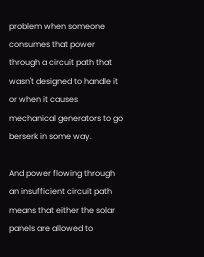problem when someone consumes that power through a circuit path that wasn't designed to handle it or when it causes mechanical generators to go berserk in some way.

And power flowing through an insufficient circuit path means that either the solar panels are allowed to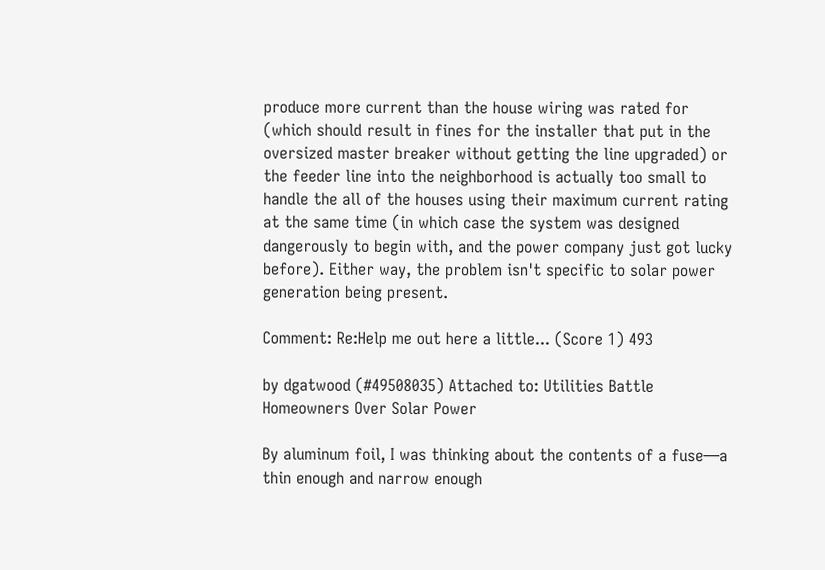produce more current than the house wiring was rated for (which should result in fines for the installer that put in the oversized master breaker without getting the line upgraded) or the feeder line into the neighborhood is actually too small to handle the all of the houses using their maximum current rating at the same time (in which case the system was designed dangerously to begin with, and the power company just got lucky before). Either way, the problem isn't specific to solar power generation being present.

Comment: Re:Help me out here a little... (Score 1) 493

by dgatwood (#49508035) Attached to: Utilities Battle Homeowners Over Solar Power

By aluminum foil, I was thinking about the contents of a fuse—a thin enough and narrow enough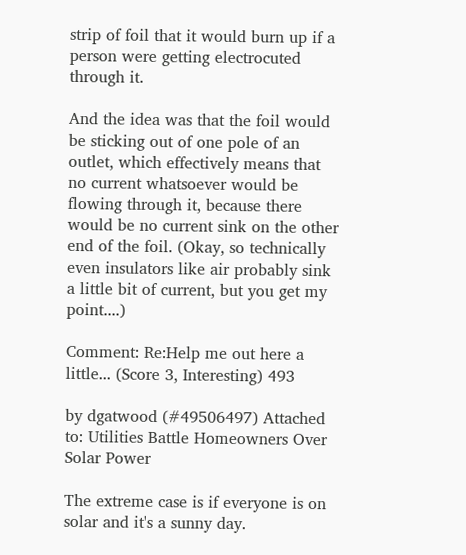strip of foil that it would burn up if a person were getting electrocuted through it.

And the idea was that the foil would be sticking out of one pole of an outlet, which effectively means that no current whatsoever would be flowing through it, because there would be no current sink on the other end of the foil. (Okay, so technically even insulators like air probably sink a little bit of current, but you get my point....)

Comment: Re:Help me out here a little... (Score 3, Interesting) 493

by dgatwood (#49506497) Attached to: Utilities Battle Homeowners Over Solar Power

The extreme case is if everyone is on solar and it's a sunny day.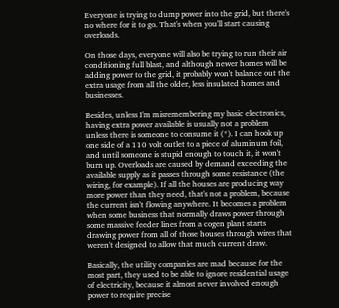Everyone is trying to dump power into the grid, but there's no where for it to go. That's when you'll start causing overloads.

On those days, everyone will also be trying to run their air conditioning full blast, and although newer homes will be adding power to the grid, it probably won't balance out the extra usage from all the older, less insulated homes and businesses.

Besides, unless I'm misremembering my basic electronics, having extra power available is usually not a problem unless there is someone to consume it (*). I can hook up one side of a 110 volt outlet to a piece of aluminum foil, and until someone is stupid enough to touch it, it won't burn up. Overloads are caused by demand exceeding the available supply as it passes through some resistance (the wiring, for example). If all the houses are producing way more power than they need, that's not a problem, because the current isn't flowing anywhere. It becomes a problem when some business that normally draws power through some massive feeder lines from a cogen plant starts drawing power from all of those houses through wires that weren't designed to allow that much current draw.

Basically, the utility companies are mad because for the most part, they used to be able to ignore residential usage of electricity, because it almost never involved enough power to require precise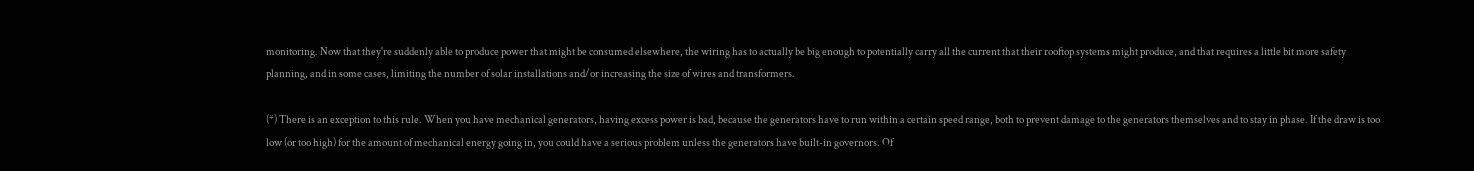monitoring. Now that they're suddenly able to produce power that might be consumed elsewhere, the wiring has to actually be big enough to potentially carry all the current that their rooftop systems might produce, and that requires a little bit more safety planning, and in some cases, limiting the number of solar installations and/or increasing the size of wires and transformers.

(*) There is an exception to this rule. When you have mechanical generators, having excess power is bad, because the generators have to run within a certain speed range, both to prevent damage to the generators themselves and to stay in phase. If the draw is too low (or too high) for the amount of mechanical energy going in, you could have a serious problem unless the generators have built-in governors. Of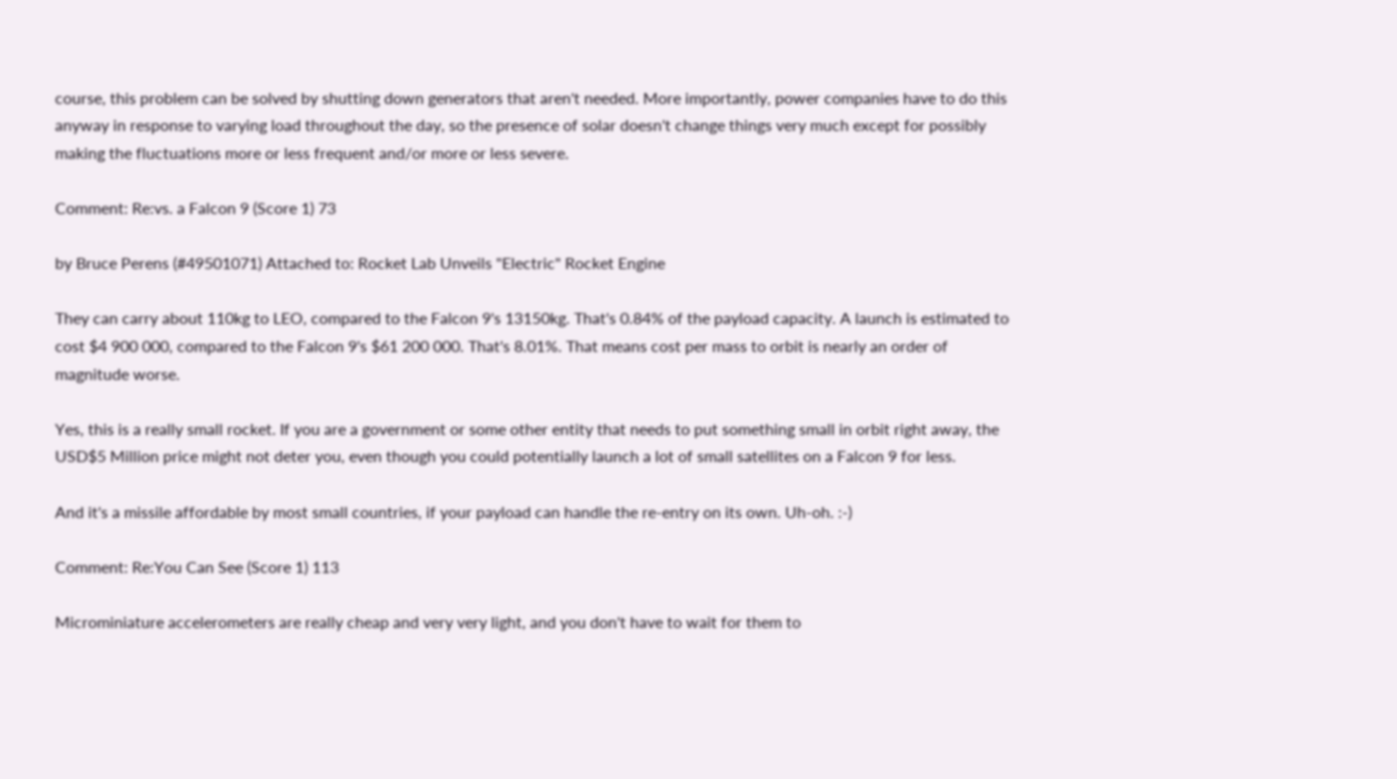course, this problem can be solved by shutting down generators that aren't needed. More importantly, power companies have to do this anyway in response to varying load throughout the day, so the presence of solar doesn't change things very much except for possibly making the fluctuations more or less frequent and/or more or less severe.

Comment: Re:vs. a Falcon 9 (Score 1) 73

by Bruce Perens (#49501071) Attached to: Rocket Lab Unveils "Electric" Rocket Engine

They can carry about 110kg to LEO, compared to the Falcon 9's 13150kg. That's 0.84% of the payload capacity. A launch is estimated to cost $4 900 000, compared to the Falcon 9's $61 200 000. That's 8.01%. That means cost per mass to orbit is nearly an order of magnitude worse.

Yes, this is a really small rocket. If you are a government or some other entity that needs to put something small in orbit right away, the USD$5 Million price might not deter you, even though you could potentially launch a lot of small satellites on a Falcon 9 for less.

And it's a missile affordable by most small countries, if your payload can handle the re-entry on its own. Uh-oh. :-)

Comment: Re:You Can See (Score 1) 113

Microminiature accelerometers are really cheap and very very light, and you don't have to wait for them to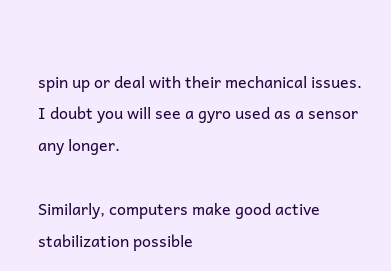spin up or deal with their mechanical issues. I doubt you will see a gyro used as a sensor any longer.

Similarly, computers make good active stabilization possible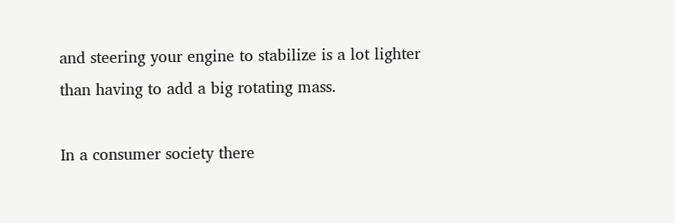and steering your engine to stabilize is a lot lighter than having to add a big rotating mass.

In a consumer society there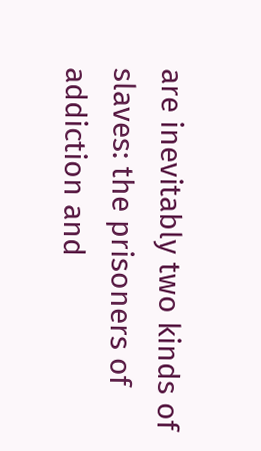are inevitably two kinds of slaves: the prisoners of addiction and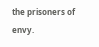the prisoners of envy.